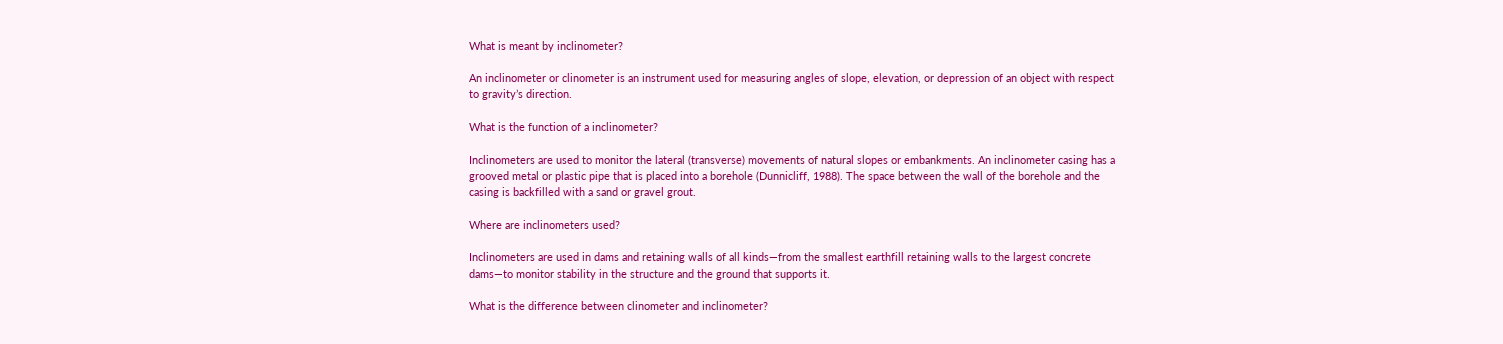What is meant by inclinometer?

An inclinometer or clinometer is an instrument used for measuring angles of slope, elevation, or depression of an object with respect to gravity’s direction.

What is the function of a inclinometer?

Inclinometers are used to monitor the lateral (transverse) movements of natural slopes or embankments. An inclinometer casing has a grooved metal or plastic pipe that is placed into a borehole (Dunnicliff, 1988). The space between the wall of the borehole and the casing is backfilled with a sand or gravel grout.

Where are inclinometers used?

Inclinometers are used in dams and retaining walls of all kinds—from the smallest earthfill retaining walls to the largest concrete dams—to monitor stability in the structure and the ground that supports it.

What is the difference between clinometer and inclinometer?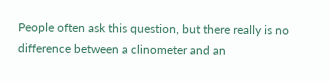People often ask this question, but there really is no difference between a clinometer and an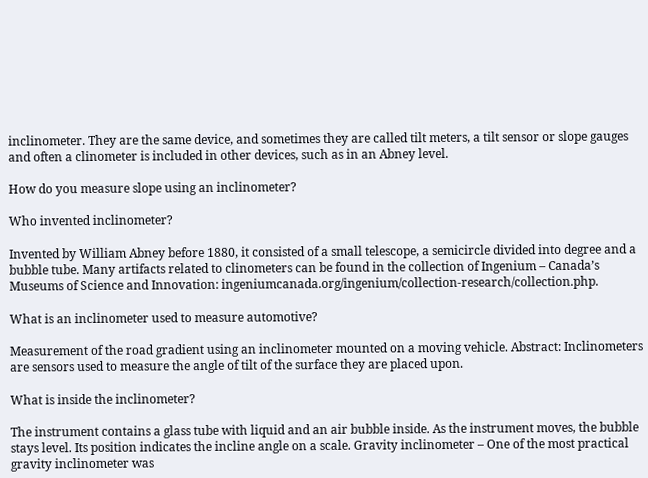inclinometer. They are the same device, and sometimes they are called tilt meters, a tilt sensor or slope gauges and often a clinometer is included in other devices, such as in an Abney level.

How do you measure slope using an inclinometer?

Who invented inclinometer?

Invented by William Abney before 1880, it consisted of a small telescope, a semicircle divided into degree and a bubble tube. Many artifacts related to clinometers can be found in the collection of Ingenium – Canada’s Museums of Science and Innovation: ingeniumcanada.org/ingenium/collection-research/collection.php.

What is an inclinometer used to measure automotive?

Measurement of the road gradient using an inclinometer mounted on a moving vehicle. Abstract: Inclinometers are sensors used to measure the angle of tilt of the surface they are placed upon.

What is inside the inclinometer?

The instrument contains a glass tube with liquid and an air bubble inside. As the instrument moves, the bubble stays level. Its position indicates the incline angle on a scale. Gravity inclinometer – One of the most practical gravity inclinometer was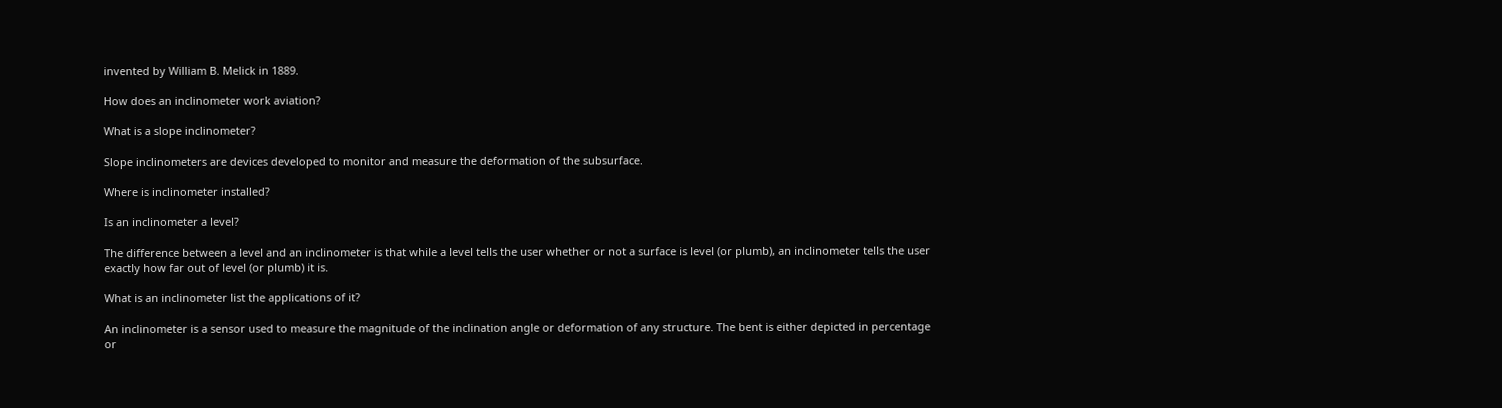invented by William B. Melick in 1889.

How does an inclinometer work aviation?

What is a slope inclinometer?

Slope inclinometers are devices developed to monitor and measure the deformation of the subsurface.

Where is inclinometer installed?

Is an inclinometer a level?

The difference between a level and an inclinometer is that while a level tells the user whether or not a surface is level (or plumb), an inclinometer tells the user exactly how far out of level (or plumb) it is.

What is an inclinometer list the applications of it?

An inclinometer is a sensor used to measure the magnitude of the inclination angle or deformation of any structure. The bent is either depicted in percentage or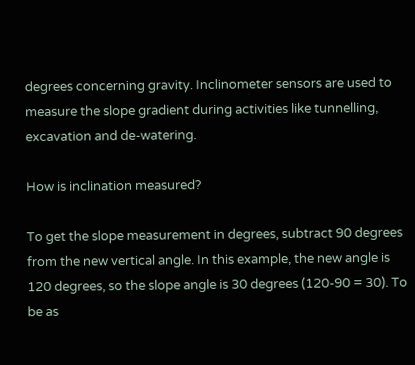degrees concerning gravity. Inclinometer sensors are used to measure the slope gradient during activities like tunnelling, excavation and de-watering.

How is inclination measured?

To get the slope measurement in degrees, subtract 90 degrees from the new vertical angle. In this example, the new angle is 120 degrees, so the slope angle is 30 degrees (120-90 = 30). To be as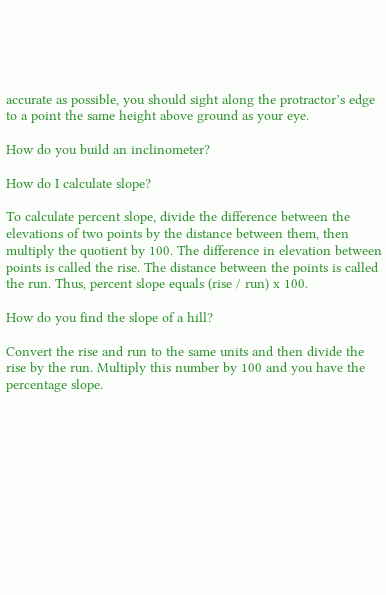accurate as possible, you should sight along the protractor’s edge to a point the same height above ground as your eye.

How do you build an inclinometer?

How do I calculate slope?

To calculate percent slope, divide the difference between the elevations of two points by the distance between them, then multiply the quotient by 100. The difference in elevation between points is called the rise. The distance between the points is called the run. Thus, percent slope equals (rise / run) x 100.

How do you find the slope of a hill?

Convert the rise and run to the same units and then divide the rise by the run. Multiply this number by 100 and you have the percentage slope.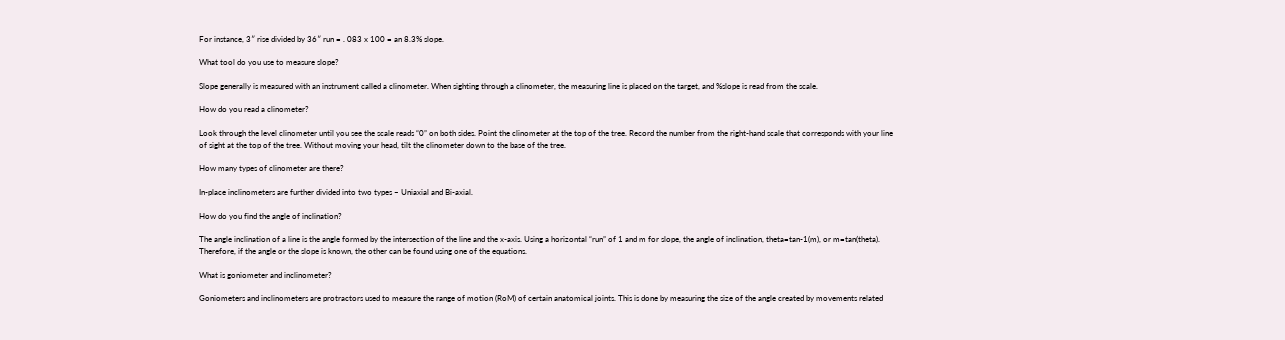For instance, 3″ rise divided by 36″ run = . 083 x 100 = an 8.3% slope.

What tool do you use to measure slope?

Slope generally is measured with an instrument called a clinometer. When sighting through a clinometer, the measuring line is placed on the target, and %slope is read from the scale.

How do you read a clinometer?

Look through the level clinometer until you see the scale reads “0” on both sides. Point the clinometer at the top of the tree. Record the number from the right-hand scale that corresponds with your line of sight at the top of the tree. Without moving your head, tilt the clinometer down to the base of the tree.

How many types of clinometer are there?

In-place inclinometers are further divided into two types – Uniaxial and Bi-axial.

How do you find the angle of inclination?

The angle inclination of a line is the angle formed by the intersection of the line and the x-axis. Using a horizontal “run” of 1 and m for slope, the angle of inclination, theta=tan-1(m), or m=tan(theta). Therefore, if the angle or the slope is known, the other can be found using one of the equations.

What is goniometer and inclinometer?

Goniometers and inclinometers are protractors used to measure the range of motion (RoM) of certain anatomical joints. This is done by measuring the size of the angle created by movements related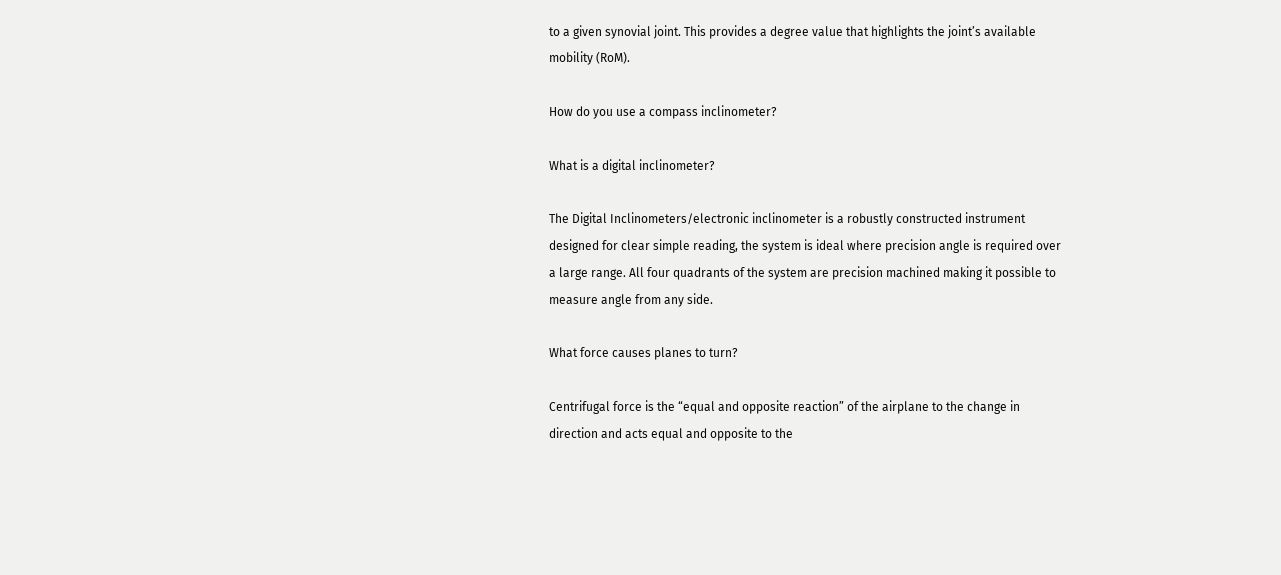to a given synovial joint. This provides a degree value that highlights the joint’s available mobility (RoM).

How do you use a compass inclinometer?

What is a digital inclinometer?

The Digital Inclinometers/electronic inclinometer is a robustly constructed instrument designed for clear simple reading, the system is ideal where precision angle is required over a large range. All four quadrants of the system are precision machined making it possible to measure angle from any side.

What force causes planes to turn?

Centrifugal force is the “equal and opposite reaction” of the airplane to the change in direction and acts equal and opposite to the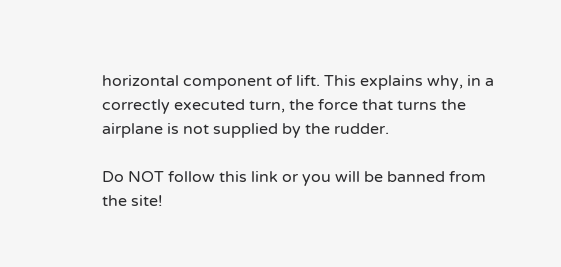horizontal component of lift. This explains why, in a correctly executed turn, the force that turns the airplane is not supplied by the rudder.

Do NOT follow this link or you will be banned from the site!